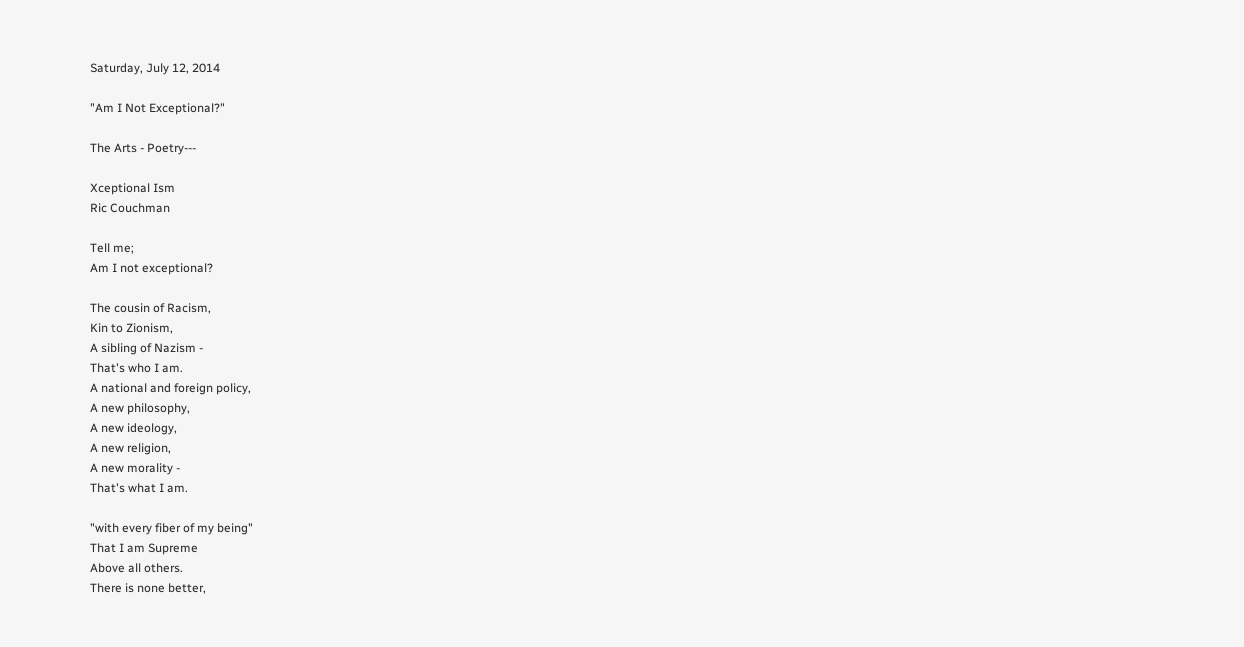Saturday, July 12, 2014

"Am I Not Exceptional?"

The Arts - Poetry---

Xceptional Ism
Ric Couchman

Tell me;
Am I not exceptional?

The cousin of Racism,
Kin to Zionism,
A sibling of Nazism -
That's who I am.
A national and foreign policy,
A new philosophy,
A new ideology,
A new religion,
A new morality -
That's what I am.

"with every fiber of my being"
That I am Supreme
Above all others.
There is none better,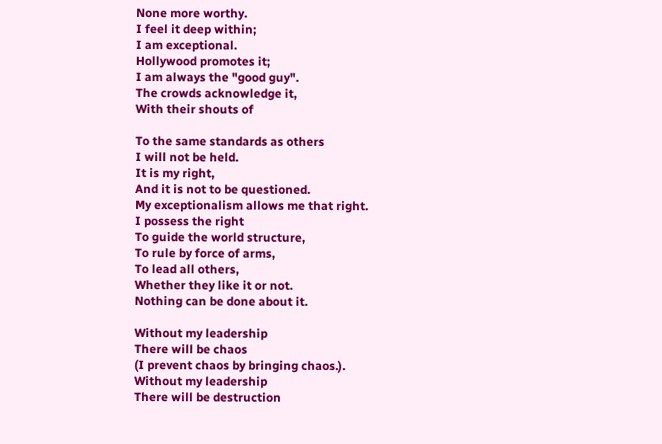None more worthy.
I feel it deep within;
I am exceptional.
Hollywood promotes it;
I am always the "good guy".
The crowds acknowledge it,
With their shouts of

To the same standards as others
I will not be held.
It is my right,
And it is not to be questioned.
My exceptionalism allows me that right.
I possess the right
To guide the world structure,
To rule by force of arms,
To lead all others,
Whether they like it or not.
Nothing can be done about it.

Without my leadership
There will be chaos
(I prevent chaos by bringing chaos.).
Without my leadership
There will be destruction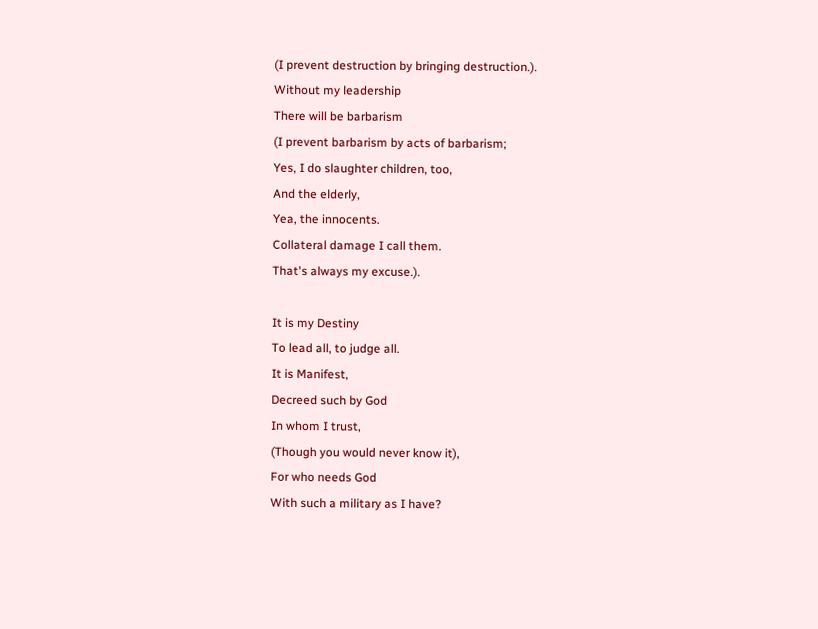(I prevent destruction by bringing destruction.).
Without my leadership
There will be barbarism
(I prevent barbarism by acts of barbarism;
Yes, I do slaughter children, too,
And the elderly,
Yea, the innocents.
Collateral damage I call them.
That's always my excuse.).

It is my Destiny
To lead all, to judge all.
It is Manifest,
Decreed such by God
In whom I trust,
(Though you would never know it),
For who needs God
With such a military as I have?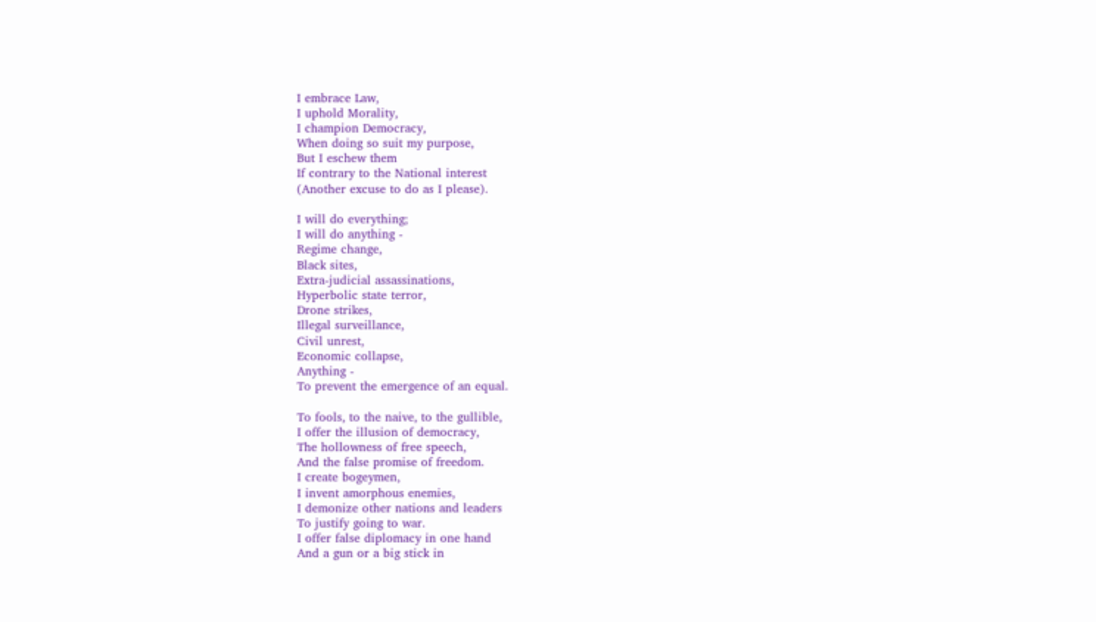I embrace Law,
I uphold Morality,
I champion Democracy,
When doing so suit my purpose,
But I eschew them
If contrary to the National interest
(Another excuse to do as I please).

I will do everything;
I will do anything -
Regime change,
Black sites,
Extra-judicial assassinations,
Hyperbolic state terror,
Drone strikes,
Illegal surveillance,
Civil unrest,
Economic collapse,
Anything -
To prevent the emergence of an equal.

To fools, to the naive, to the gullible,
I offer the illusion of democracy,
The hollowness of free speech,
And the false promise of freedom.
I create bogeymen,
I invent amorphous enemies,
I demonize other nations and leaders
To justify going to war.
I offer false diplomacy in one hand
And a gun or a big stick in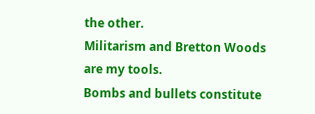the other.
Militarism and Bretton Woods are my tools.
Bombs and bullets constitute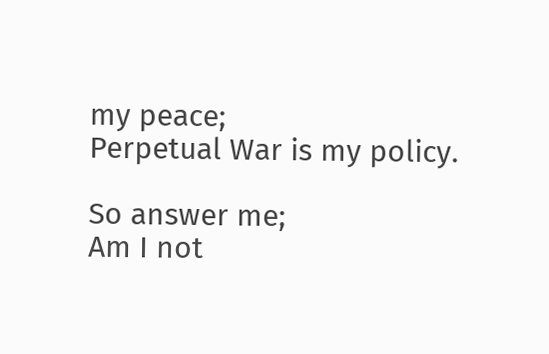my peace;
Perpetual War is my policy.

So answer me;
Am I not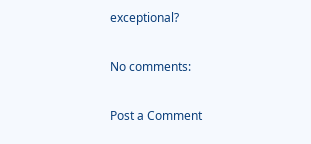exceptional?

No comments:

Post a Comment